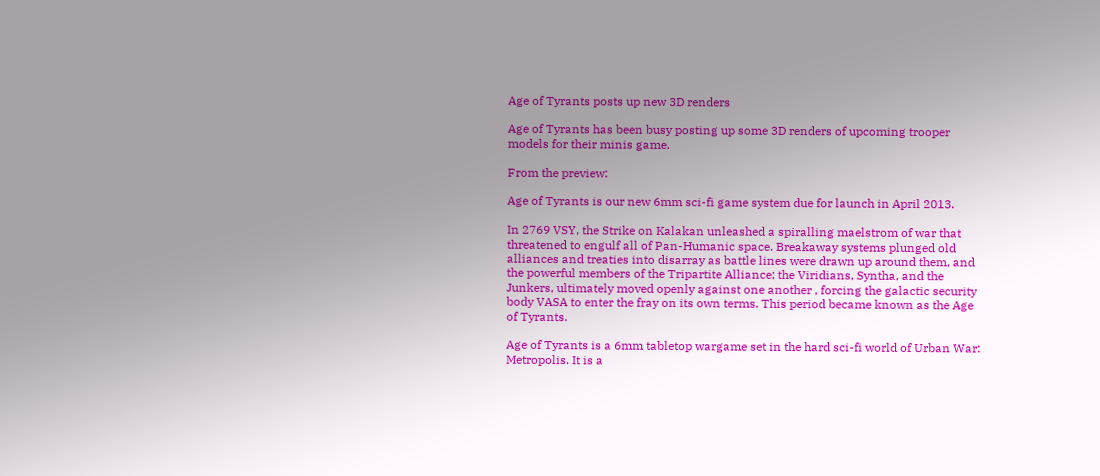Age of Tyrants posts up new 3D renders

Age of Tyrants has been busy posting up some 3D renders of upcoming trooper models for their minis game.

From the preview:

Age of Tyrants is our new 6mm sci-fi game system due for launch in April 2013.

In 2769 VSY, the Strike on Kalakan unleashed a spiralling maelstrom of war that threatened to engulf all of Pan-Humanic space. Breakaway systems plunged old alliances and treaties into disarray as battle lines were drawn up around them, and the powerful members of the Tripartite Alliance; the Viridians, Syntha, and the Junkers, ultimately moved openly against one another , forcing the galactic security body VASA to enter the fray on its own terms. This period became known as the Age of Tyrants.

Age of Tyrants is a 6mm tabletop wargame set in the hard sci-fi world of Urban War: Metropolis. It is a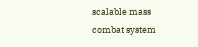scalable mass combat system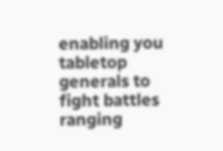enabling you tabletop generals to fight battles ranging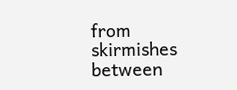from skirmishes between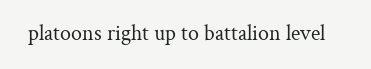platoons right up to battalion level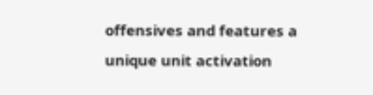offensives and features a unique unit activation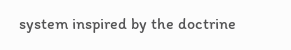system inspired by the doctrine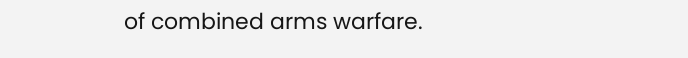of combined arms warfare.